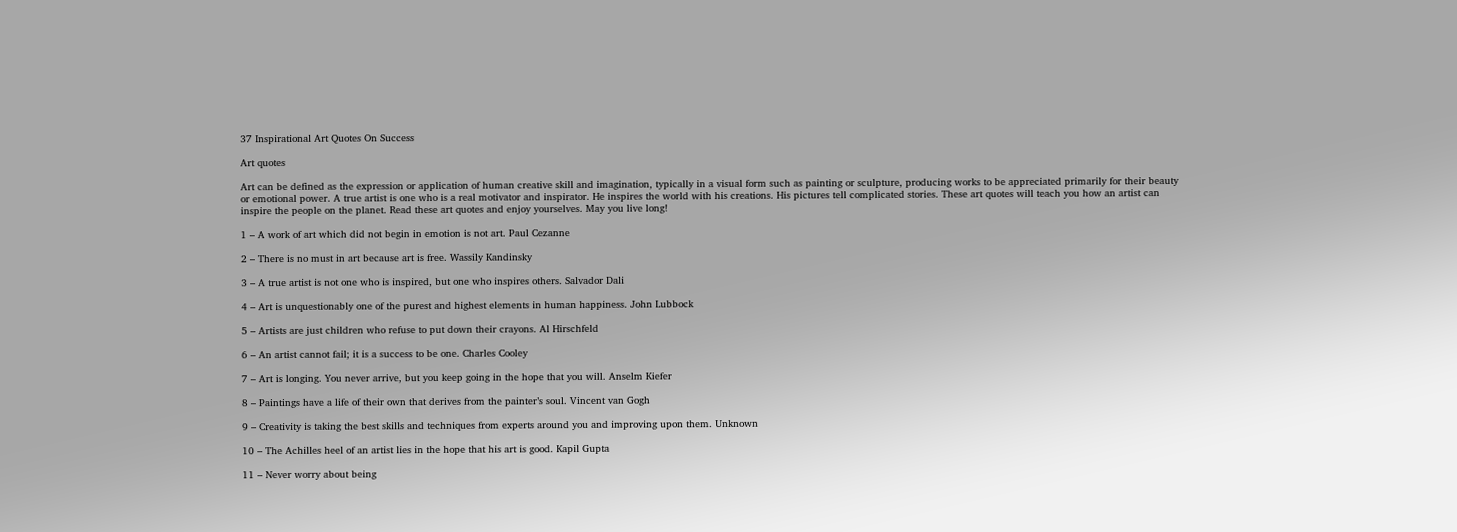37 Inspirational Art Quotes On Success

Art quotes

Art can be defined as the expression or application of human creative skill and imagination, typically in a visual form such as painting or sculpture, producing works to be appreciated primarily for their beauty or emotional power. A true artist is one who is a real motivator and inspirator. He inspires the world with his creations. His pictures tell complicated stories. These art quotes will teach you how an artist can inspire the people on the planet. Read these art quotes and enjoy yourselves. May you live long!

1 – A work of art which did not begin in emotion is not art. Paul Cezanne

2 – There is no must in art because art is free. Wassily Kandinsky

3 – A true artist is not one who is inspired, but one who inspires others. Salvador Dali

4 – Art is unquestionably one of the purest and highest elements in human happiness. John Lubbock

5 – Artists are just children who refuse to put down their crayons. Al Hirschfeld

6 – An artist cannot fail; it is a success to be one. Charles Cooley

7 – Art is longing. You never arrive, but you keep going in the hope that you will. Anselm Kiefer

8 – Paintings have a life of their own that derives from the painter’s soul. Vincent van Gogh

9 – Creativity is taking the best skills and techniques from experts around you and improving upon them. Unknown

10 – The Achilles heel of an artist lies in the hope that his art is good. Kapil Gupta

11 – Never worry about being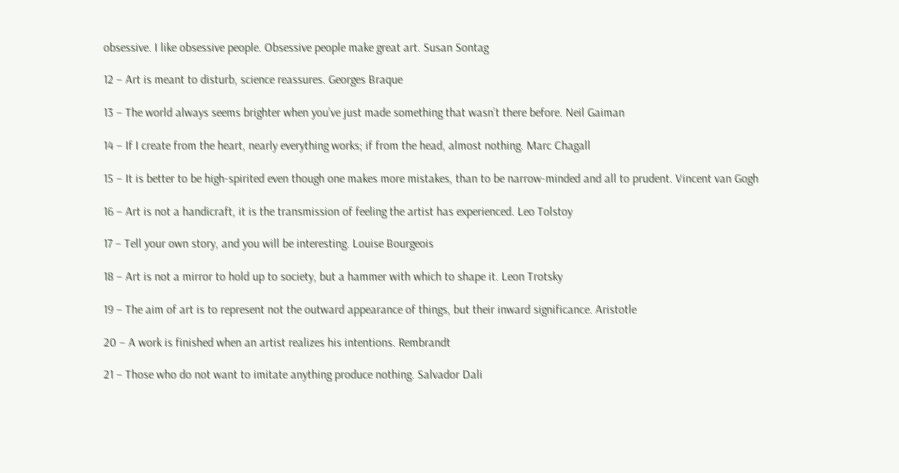obsessive. I like obsessive people. Obsessive people make great art. Susan Sontag

12 – Art is meant to disturb, science reassures. Georges Braque

13 – The world always seems brighter when you’ve just made something that wasn’t there before. Neil Gaiman

14 – If I create from the heart, nearly everything works; if from the head, almost nothing. Marc Chagall

15 – It is better to be high-spirited even though one makes more mistakes, than to be narrow-minded and all to prudent. Vincent van Gogh

16 – Art is not a handicraft, it is the transmission of feeling the artist has experienced. Leo Tolstoy

17 – Tell your own story, and you will be interesting. Louise Bourgeois

18 – Art is not a mirror to hold up to society, but a hammer with which to shape it. Leon Trotsky

19 – The aim of art is to represent not the outward appearance of things, but their inward significance. Aristotle

20 – A work is finished when an artist realizes his intentions. Rembrandt

21 – Those who do not want to imitate anything produce nothing. Salvador Dali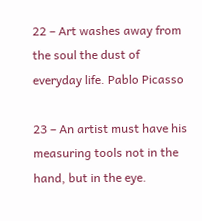22 – Art washes away from the soul the dust of everyday life. Pablo Picasso

23 – An artist must have his measuring tools not in the hand, but in the eye.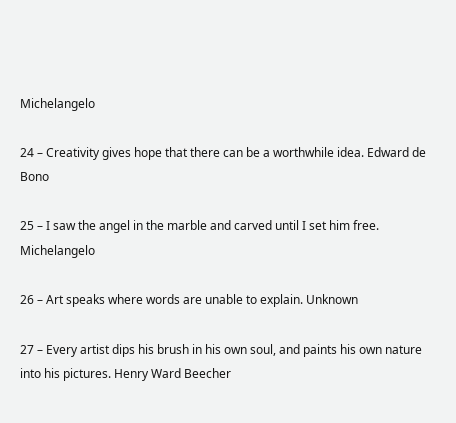Michelangelo

24 – Creativity gives hope that there can be a worthwhile idea. Edward de Bono

25 – I saw the angel in the marble and carved until I set him free. Michelangelo

26 – Art speaks where words are unable to explain. Unknown

27 – Every artist dips his brush in his own soul, and paints his own nature into his pictures. Henry Ward Beecher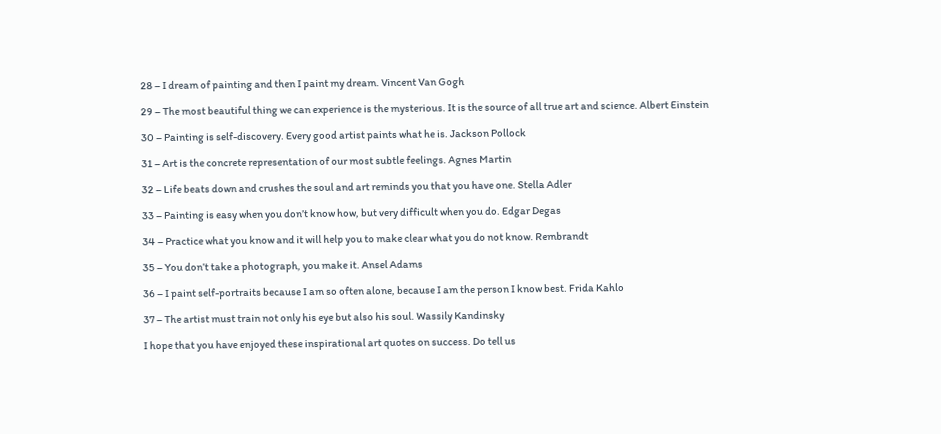28 – I dream of painting and then I paint my dream. Vincent Van Gogh

29 – The most beautiful thing we can experience is the mysterious. It is the source of all true art and science. Albert Einstein

30 – Painting is self-discovery. Every good artist paints what he is. Jackson Pollock

31 – Art is the concrete representation of our most subtle feelings. Agnes Martin

32 – Life beats down and crushes the soul and art reminds you that you have one. Stella Adler

33 – Painting is easy when you don’t know how, but very difficult when you do. Edgar Degas

34 – Practice what you know and it will help you to make clear what you do not know. Rembrandt

35 – You don’t take a photograph, you make it. Ansel Adams

36 – I paint self-portraits because I am so often alone, because I am the person I know best. Frida Kahlo

37 – The artist must train not only his eye but also his soul. Wassily Kandinsky

I hope that you have enjoyed these inspirational art quotes on success. Do tell us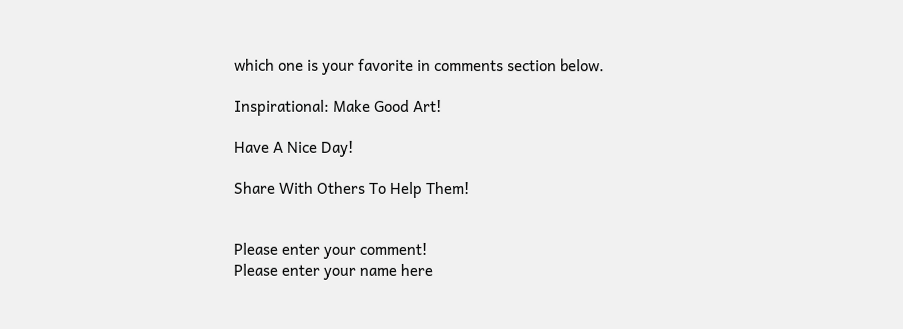which one is your favorite in comments section below.

Inspirational: Make Good Art!

Have A Nice Day!

Share With Others To Help Them!


Please enter your comment!
Please enter your name here